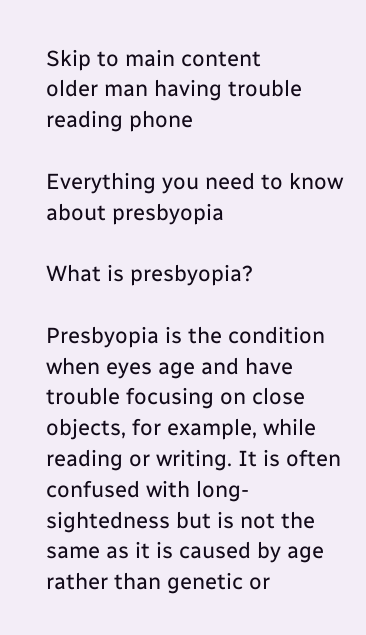Skip to main content
older man having trouble reading phone

Everything you need to know about presbyopia

What is presbyopia?

Presbyopia is the condition when eyes age and have trouble focusing on close objects, for example, while reading or writing. It is often confused with long-sightedness but is not the same as it is caused by age rather than genetic or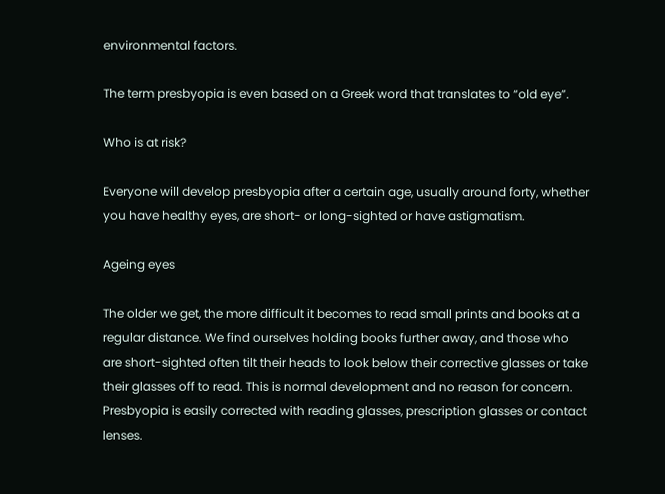environmental factors.

The term presbyopia is even based on a Greek word that translates to “old eye”.

Who is at risk?

Everyone will develop presbyopia after a certain age, usually around forty, whether you have healthy eyes, are short- or long-sighted or have astigmatism.

Ageing eyes

The older we get, the more difficult it becomes to read small prints and books at a regular distance. We find ourselves holding books further away, and those who are short-sighted often tilt their heads to look below their corrective glasses or take their glasses off to read. This is normal development and no reason for concern. Presbyopia is easily corrected with reading glasses, prescription glasses or contact lenses.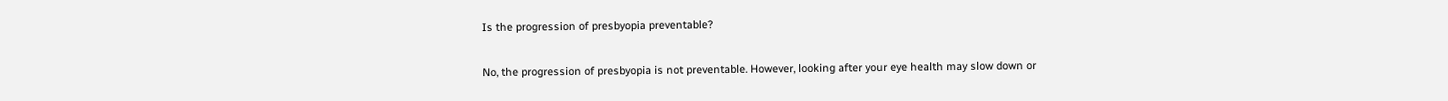Is the progression of presbyopia preventable?

No, the progression of presbyopia is not preventable. However, looking after your eye health may slow down or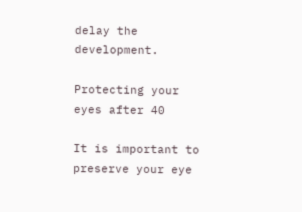delay the development.

Protecting your eyes after 40

It is important to preserve your eye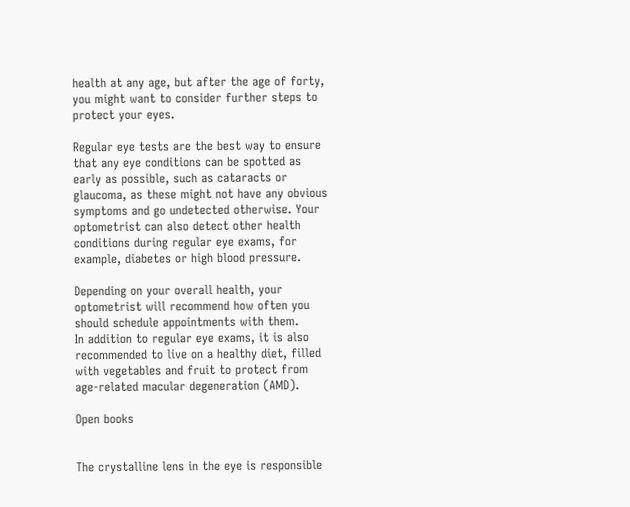health at any age, but after the age of forty, you might want to consider further steps to protect your eyes.

Regular eye tests are the best way to ensure that any eye conditions can be spotted as early as possible, such as cataracts or glaucoma, as these might not have any obvious symptoms and go undetected otherwise. Your optometrist can also detect other health conditions during regular eye exams, for example, diabetes or high blood pressure.

Depending on your overall health, your optometrist will recommend how often you should schedule appointments with them.
In addition to regular eye exams, it is also recommended to live on a healthy diet, filled with vegetables and fruit to protect from age-related macular degeneration (AMD).

Open books


The crystalline lens in the eye is responsible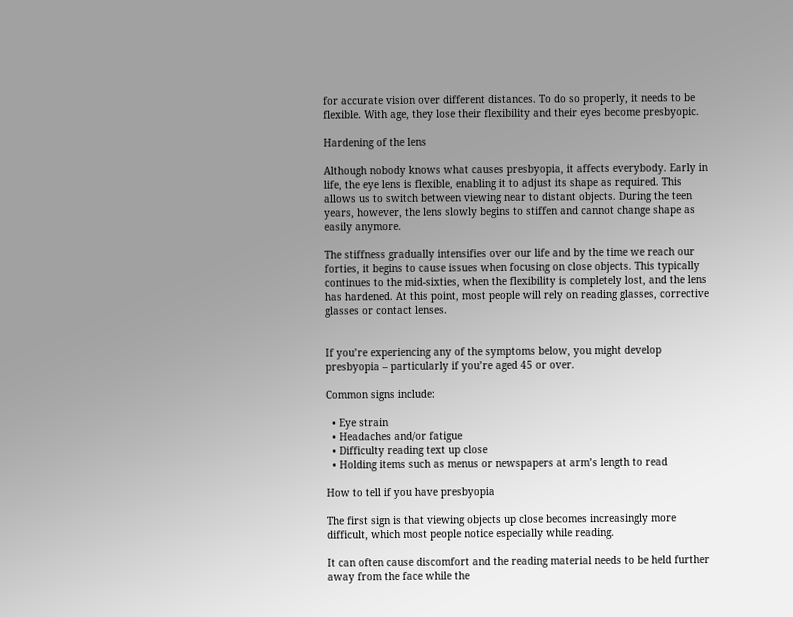for accurate vision over different distances. To do so properly, it needs to be flexible. With age, they lose their flexibility and their eyes become presbyopic.

Hardening of the lens

Although nobody knows what causes presbyopia, it affects everybody. Early in life, the eye lens is flexible, enabling it to adjust its shape as required. This allows us to switch between viewing near to distant objects. During the teen years, however, the lens slowly begins to stiffen and cannot change shape as easily anymore.

The stiffness gradually intensifies over our life and by the time we reach our forties, it begins to cause issues when focusing on close objects. This typically continues to the mid-sixties, when the flexibility is completely lost, and the lens has hardened. At this point, most people will rely on reading glasses, corrective glasses or contact lenses.


If you’re experiencing any of the symptoms below, you might develop presbyopia – particularly if you’re aged 45 or over.

Common signs include:

  • Eye strain
  • Headaches and/or fatigue
  • Difficulty reading text up close
  • Holding items such as menus or newspapers at arm’s length to read

How to tell if you have presbyopia

The first sign is that viewing objects up close becomes increasingly more difficult, which most people notice especially while reading.

It can often cause discomfort and the reading material needs to be held further away from the face while the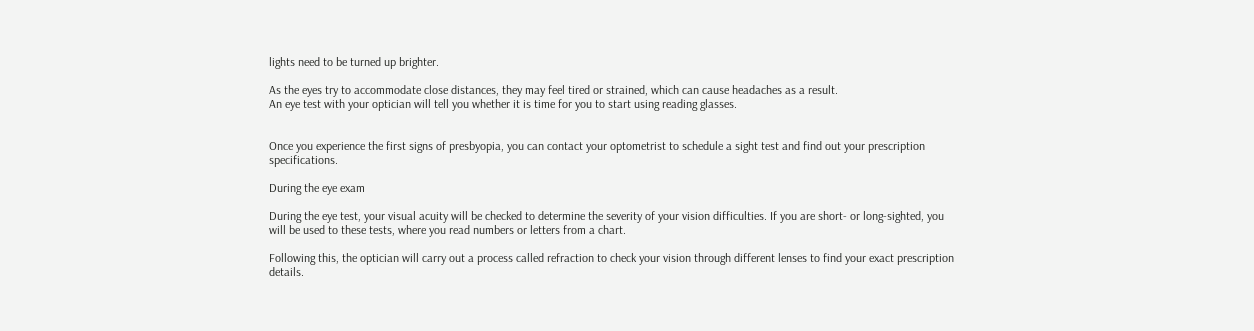lights need to be turned up brighter.

As the eyes try to accommodate close distances, they may feel tired or strained, which can cause headaches as a result.
An eye test with your optician will tell you whether it is time for you to start using reading glasses.


Once you experience the first signs of presbyopia, you can contact your optometrist to schedule a sight test and find out your prescription specifications.

During the eye exam

During the eye test, your visual acuity will be checked to determine the severity of your vision difficulties. If you are short- or long-sighted, you will be used to these tests, where you read numbers or letters from a chart.

Following this, the optician will carry out a process called refraction to check your vision through different lenses to find your exact prescription details.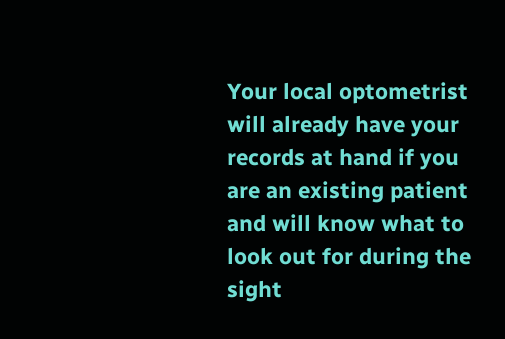Your local optometrist will already have your records at hand if you are an existing patient and will know what to look out for during the sight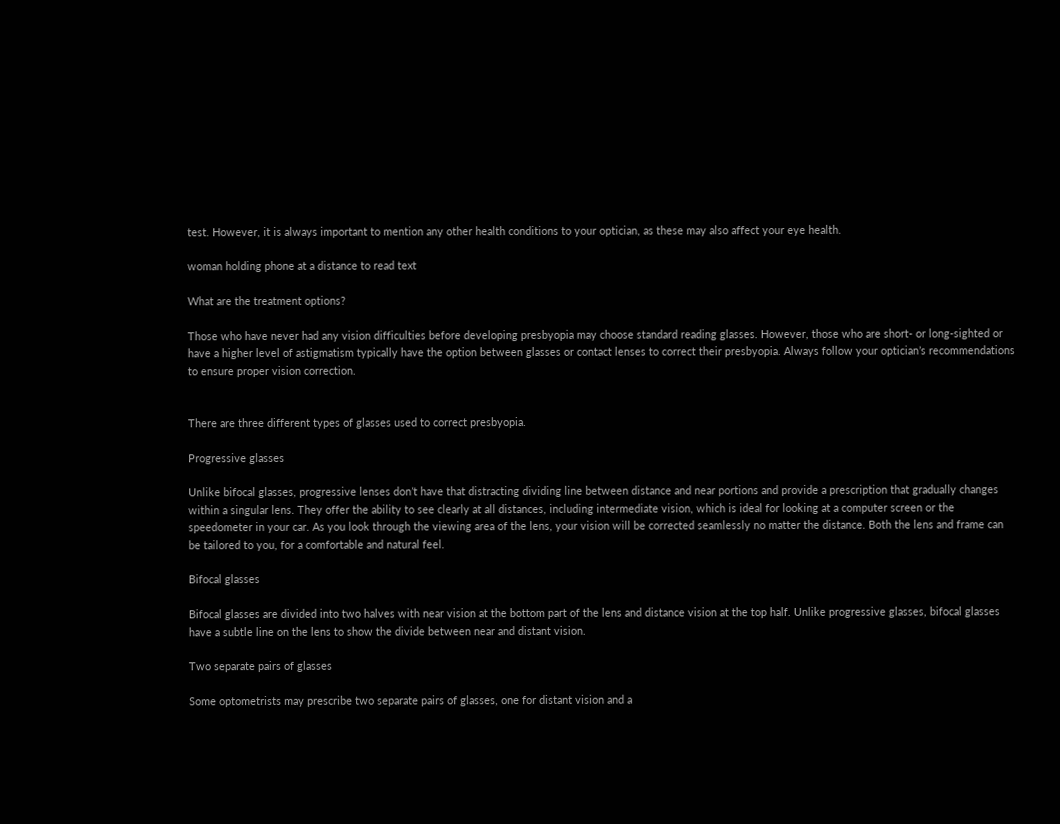test. However, it is always important to mention any other health conditions to your optician, as these may also affect your eye health.

woman holding phone at a distance to read text

What are the treatment options?

Those who have never had any vision difficulties before developing presbyopia may choose standard reading glasses. However, those who are short- or long-sighted or have a higher level of astigmatism typically have the option between glasses or contact lenses to correct their presbyopia. Always follow your optician’s recommendations to ensure proper vision correction.


There are three different types of glasses used to correct presbyopia.

Progressive glasses

Unlike bifocal glasses, progressive lenses don’t have that distracting dividing line between distance and near portions and provide a prescription that gradually changes within a singular lens. They offer the ability to see clearly at all distances, including intermediate vision, which is ideal for looking at a computer screen or the speedometer in your car. As you look through the viewing area of the lens, your vision will be corrected seamlessly no matter the distance. Both the lens and frame can be tailored to you, for a comfortable and natural feel.

Bifocal glasses

Bifocal glasses are divided into two halves with near vision at the bottom part of the lens and distance vision at the top half. Unlike progressive glasses, bifocal glasses have a subtle line on the lens to show the divide between near and distant vision.

Two separate pairs of glasses

Some optometrists may prescribe two separate pairs of glasses, one for distant vision and a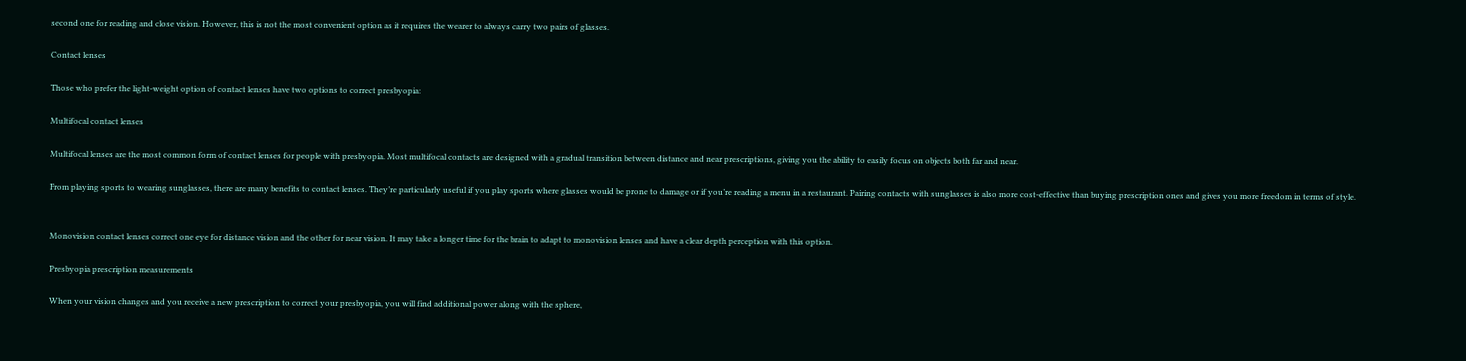second one for reading and close vision. However, this is not the most convenient option as it requires the wearer to always carry two pairs of glasses.

Contact lenses

Those who prefer the light-weight option of contact lenses have two options to correct presbyopia:

Multifocal contact lenses

Multifocal lenses are the most common form of contact lenses for people with presbyopia. Most multifocal contacts are designed with a gradual transition between distance and near prescriptions, giving you the ability to easily focus on objects both far and near.

From playing sports to wearing sunglasses, there are many benefits to contact lenses. They’re particularly useful if you play sports where glasses would be prone to damage or if you’re reading a menu in a restaurant. Pairing contacts with sunglasses is also more cost-effective than buying prescription ones and gives you more freedom in terms of style.


Monovision contact lenses correct one eye for distance vision and the other for near vision. It may take a longer time for the brain to adapt to monovision lenses and have a clear depth perception with this option.

Presbyopia prescription measurements

When your vision changes and you receive a new prescription to correct your presbyopia, you will find additional power along with the sphere,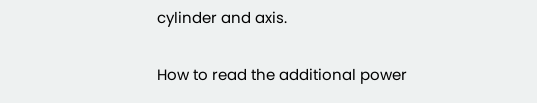cylinder and axis.

How to read the additional power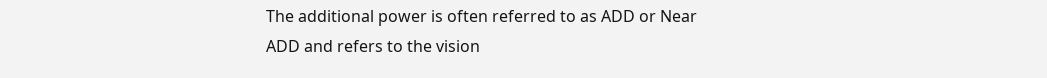The additional power is often referred to as ADD or Near ADD and refers to the vision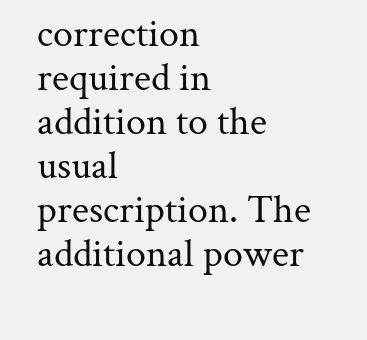correction required in addition to the usual prescription. The additional power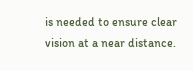is needed to ensure clear vision at a near distance.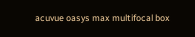acuvue oasys max multifocal box